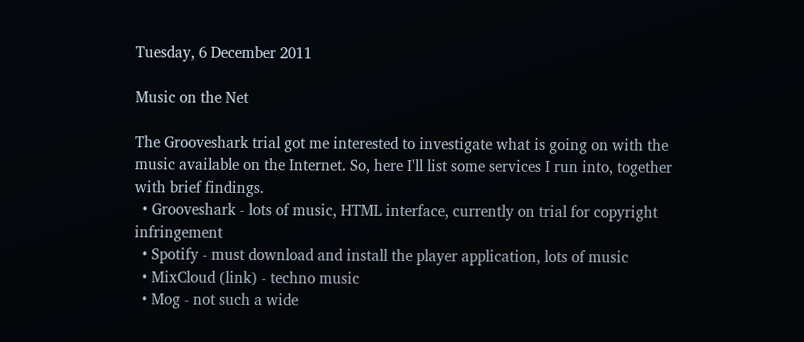Tuesday, 6 December 2011

Music on the Net

The Grooveshark trial got me interested to investigate what is going on with the music available on the Internet. So, here I'll list some services I run into, together with brief findings.
  • Grooveshark - lots of music, HTML interface, currently on trial for copyright infringement
  • Spotify - must download and install the player application, lots of music
  • MixCloud (link) - techno music
  • Mog - not such a wide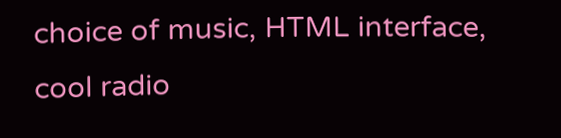choice of music, HTML interface, cool radio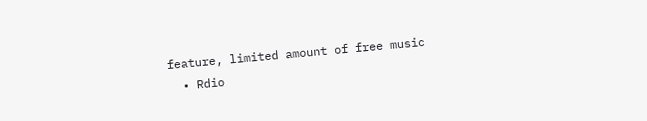feature, limited amount of free music
  • Rdio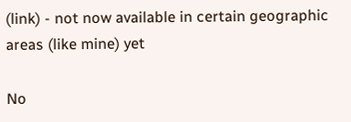(link) - not now available in certain geographic areas (like mine) yet

No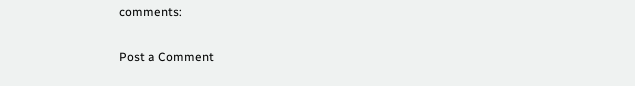comments:

Post a Comment